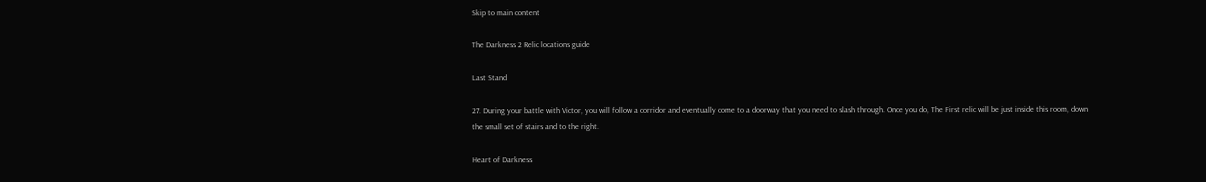Skip to main content

The Darkness 2 Relic locations guide

Last Stand

27. During your battle with Victor, you will follow a corridor and eventually come to a doorway that you need to slash through. Once you do, The First relic will be just inside this room, down the small set of stairs and to the right.

Heart of Darkness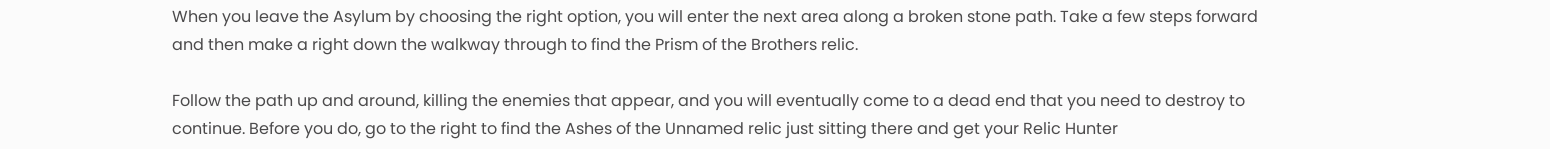When you leave the Asylum by choosing the right option, you will enter the next area along a broken stone path. Take a few steps forward and then make a right down the walkway through to find the Prism of the Brothers relic.

Follow the path up and around, killing the enemies that appear, and you will eventually come to a dead end that you need to destroy to continue. Before you do, go to the right to find the Ashes of the Unnamed relic just sitting there and get your Relic Hunter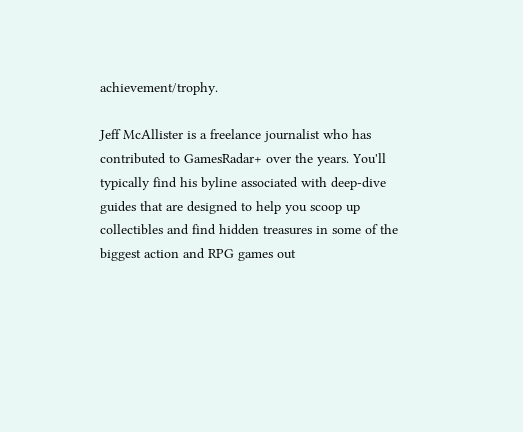achievement/trophy.

Jeff McAllister is a freelance journalist who has contributed to GamesRadar+ over the years. You'll typically find his byline associated with deep-dive guides that are designed to help you scoop up collectibles and find hidden treasures in some of the biggest action and RPG games out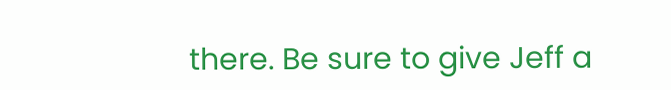there. Be sure to give Jeff a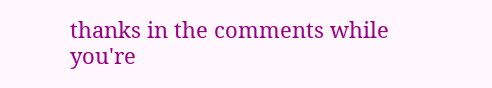thanks in the comments while you're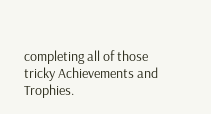completing all of those tricky Achievements and Trophies.